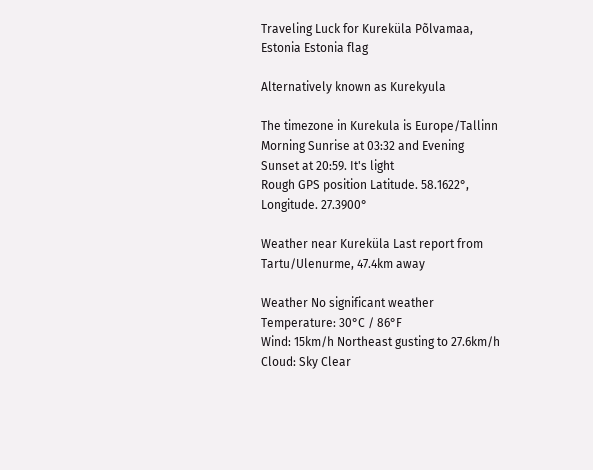Traveling Luck for Kureküla Põlvamaa, Estonia Estonia flag

Alternatively known as Kurekyula

The timezone in Kurekula is Europe/Tallinn
Morning Sunrise at 03:32 and Evening Sunset at 20:59. It's light
Rough GPS position Latitude. 58.1622°, Longitude. 27.3900°

Weather near Kureküla Last report from Tartu/Ulenurme, 47.4km away

Weather No significant weather Temperature: 30°C / 86°F
Wind: 15km/h Northeast gusting to 27.6km/h
Cloud: Sky Clear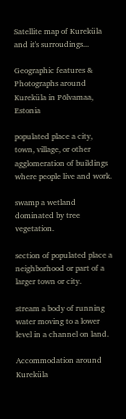Satellite map of Kureküla and it's surroudings...

Geographic features & Photographs around Kureküla in Põlvamaa, Estonia

populated place a city, town, village, or other agglomeration of buildings where people live and work.

swamp a wetland dominated by tree vegetation.

section of populated place a neighborhood or part of a larger town or city.

stream a body of running water moving to a lower level in a channel on land.

Accommodation around Kureküla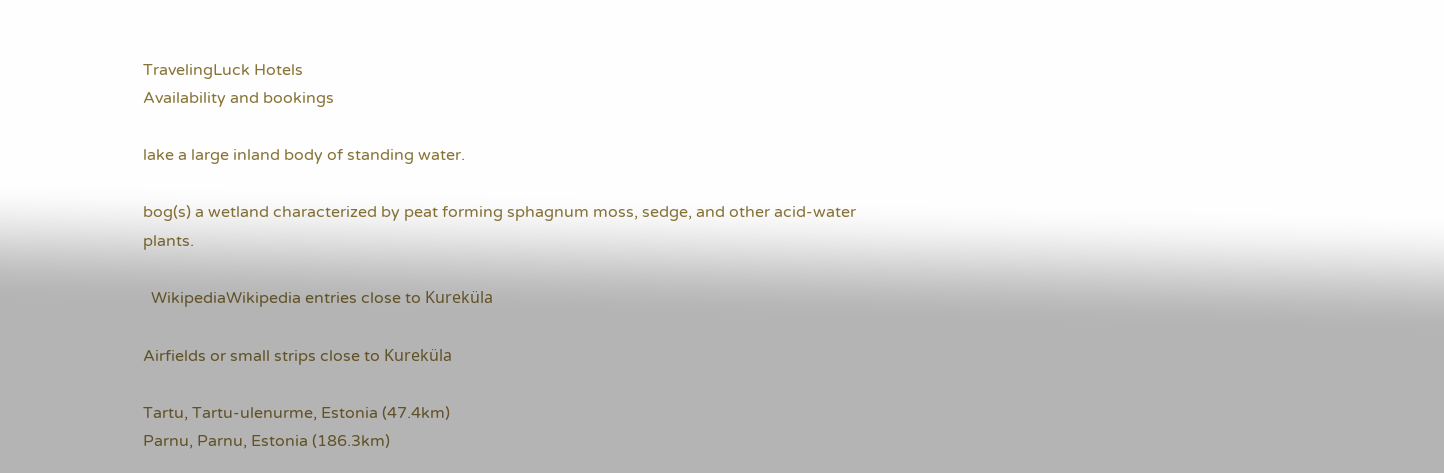TravelingLuck Hotels
Availability and bookings

lake a large inland body of standing water.

bog(s) a wetland characterized by peat forming sphagnum moss, sedge, and other acid-water plants.

  WikipediaWikipedia entries close to Kureküla

Airfields or small strips close to Kureküla

Tartu, Tartu-ulenurme, Estonia (47.4km)
Parnu, Parnu, Estonia (186.3km)